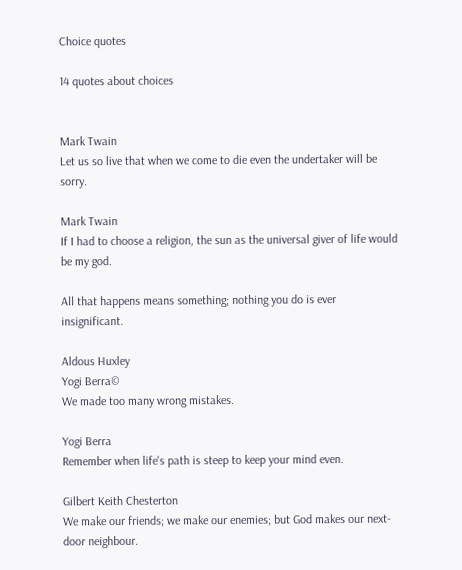Choice quotes

14 quotes about choices


Mark Twain
Let us so live that when we come to die even the undertaker will be sorry.

Mark Twain
If I had to choose a religion, the sun as the universal giver of life would be my god.

All that happens means something; nothing you do is ever insignificant.

Aldous Huxley
Yogi Berra©
We made too many wrong mistakes.

Yogi Berra
Remember when life's path is steep to keep your mind even.

Gilbert Keith Chesterton
We make our friends; we make our enemies; but God makes our next-door neighbour.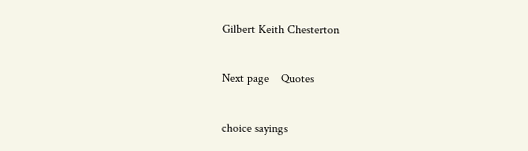Gilbert Keith Chesterton

Next page    Quotes

choice sayings